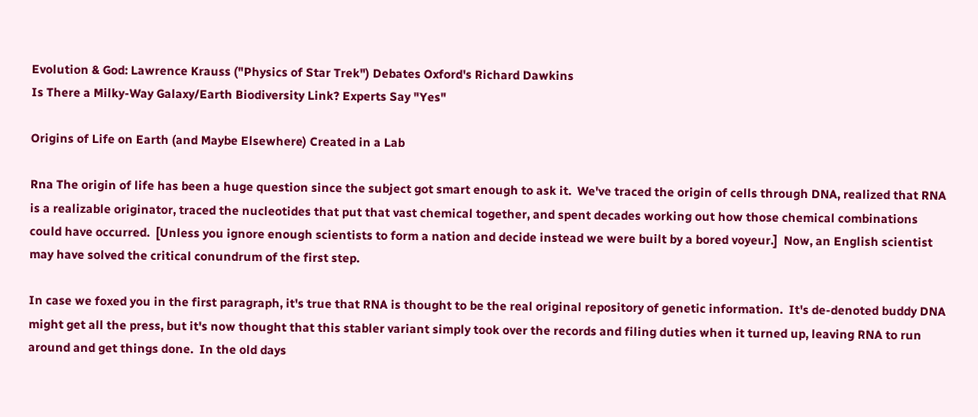Evolution & God: Lawrence Krauss ("Physics of Star Trek") Debates Oxford's Richard Dawkins
Is There a Milky-Way Galaxy/Earth Biodiversity Link? Experts Say "Yes"

Origins of Life on Earth (and Maybe Elsewhere) Created in a Lab

Rna The origin of life has been a huge question since the subject got smart enough to ask it.  We've traced the origin of cells through DNA, realized that RNA is a realizable originator, traced the nucleotides that put that vast chemical together, and spent decades working out how those chemical combinations could have occurred.  [Unless you ignore enough scientists to form a nation and decide instead we were built by a bored voyeur.]  Now, an English scientist may have solved the critical conundrum of the first step.

In case we foxed you in the first paragraph, it's true that RNA is thought to be the real original repository of genetic information.  It's de-denoted buddy DNA might get all the press, but it's now thought that this stabler variant simply took over the records and filing duties when it turned up, leaving RNA to run around and get things done.  In the old days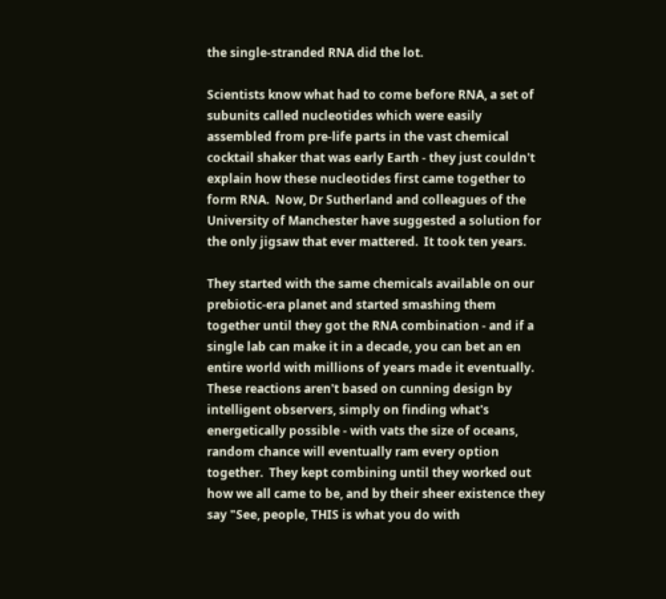the single-stranded RNA did the lot.

Scientists know what had to come before RNA, a set of subunits called nucleotides which were easily assembled from pre-life parts in the vast chemical cocktail shaker that was early Earth - they just couldn't explain how these nucleotides first came together to form RNA.  Now, Dr Sutherland and colleagues of the University of Manchester have suggested a solution for the only jigsaw that ever mattered.  It took ten years.

They started with the same chemicals available on our prebiotic-era planet and started smashing them together until they got the RNA combination - and if a single lab can make it in a decade, you can bet an en entire world with millions of years made it eventually.  These reactions aren't based on cunning design by intelligent observers, simply on finding what's energetically possible - with vats the size of oceans, random chance will eventually ram every option together.  They kept combining until they worked out how we all came to be, and by their sheer existence they say "See, people, THIS is what you do with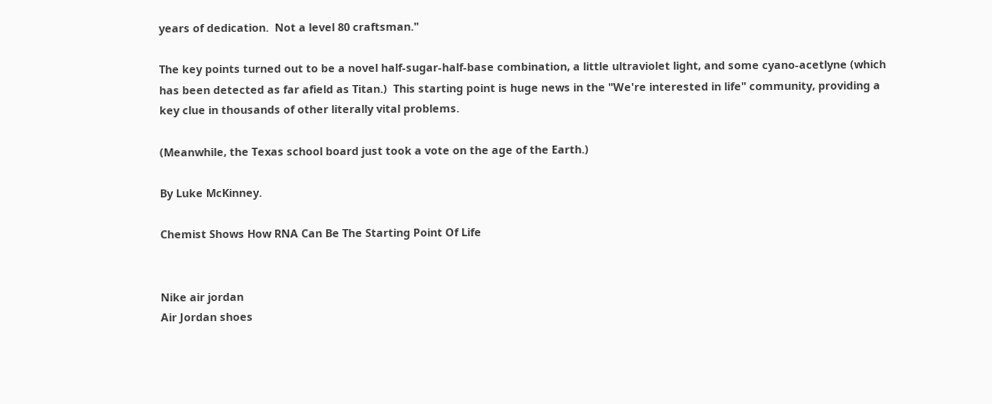years of dedication.  Not a level 80 craftsman."

The key points turned out to be a novel half-sugar-half-base combination, a little ultraviolet light, and some cyano-acetlyne (which has been detected as far afield as Titan.)  This starting point is huge news in the "We're interested in life" community, providing a key clue in thousands of other literally vital problems.

(Meanwhile, the Texas school board just took a vote on the age of the Earth.)

By Luke McKinney.

Chemist Shows How RNA Can Be The Starting Point Of Life


Nike air jordan
Air Jordan shoes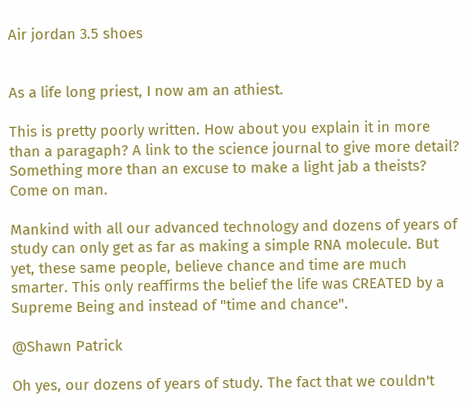Air jordan 3.5 shoes


As a life long priest, I now am an athiest.

This is pretty poorly written. How about you explain it in more than a paragaph? A link to the science journal to give more detail? Something more than an excuse to make a light jab a theists? Come on man.

Mankind with all our advanced technology and dozens of years of study can only get as far as making a simple RNA molecule. But yet, these same people, believe chance and time are much smarter. This only reaffirms the belief the life was CREATED by a Supreme Being and instead of "time and chance".

@Shawn Patrick

Oh yes, our dozens of years of study. The fact that we couldn't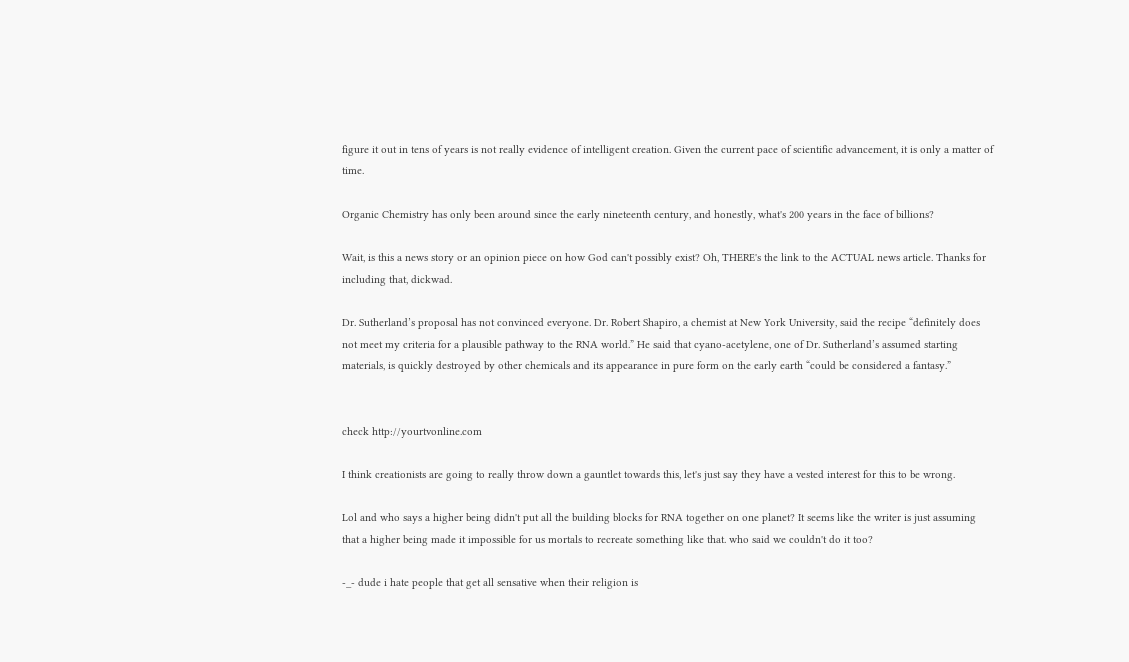figure it out in tens of years is not really evidence of intelligent creation. Given the current pace of scientific advancement, it is only a matter of time.

Organic Chemistry has only been around since the early nineteenth century, and honestly, what's 200 years in the face of billions?

Wait, is this a news story or an opinion piece on how God can't possibly exist? Oh, THERE's the link to the ACTUAL news article. Thanks for including that, dickwad.

Dr. Sutherland’s proposal has not convinced everyone. Dr. Robert Shapiro, a chemist at New York University, said the recipe “definitely does not meet my criteria for a plausible pathway to the RNA world.” He said that cyano-acetylene, one of Dr. Sutherland’s assumed starting materials, is quickly destroyed by other chemicals and its appearance in pure form on the early earth “could be considered a fantasy.”


check http://yourtvonline.com

I think creationists are going to really throw down a gauntlet towards this, let's just say they have a vested interest for this to be wrong.

Lol and who says a higher being didn't put all the building blocks for RNA together on one planet? It seems like the writer is just assuming that a higher being made it impossible for us mortals to recreate something like that. who said we couldn't do it too?

-_- dude i hate people that get all sensative when their religion is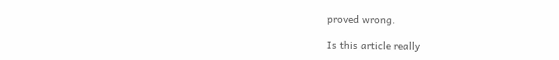proved wrong.

Is this article really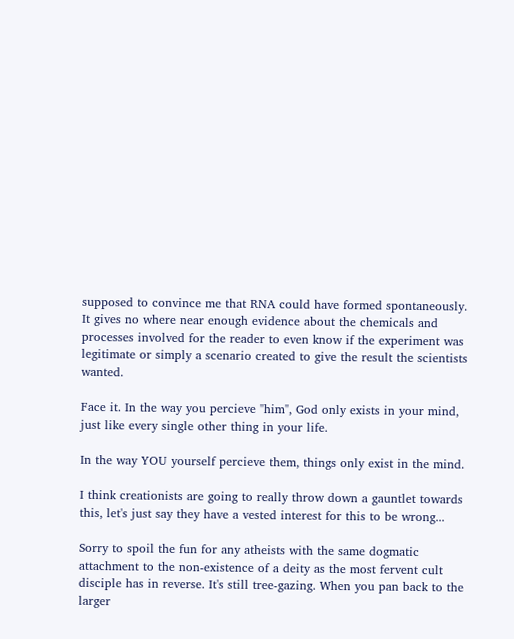supposed to convince me that RNA could have formed spontaneously. It gives no where near enough evidence about the chemicals and processes involved for the reader to even know if the experiment was legitimate or simply a scenario created to give the result the scientists wanted.

Face it. In the way you percieve "him", God only exists in your mind, just like every single other thing in your life.

In the way YOU yourself percieve them, things only exist in the mind.

I think creationists are going to really throw down a gauntlet towards this, let's just say they have a vested interest for this to be wrong...

Sorry to spoil the fun for any atheists with the same dogmatic attachment to the non-existence of a deity as the most fervent cult disciple has in reverse. It's still tree-gazing. When you pan back to the larger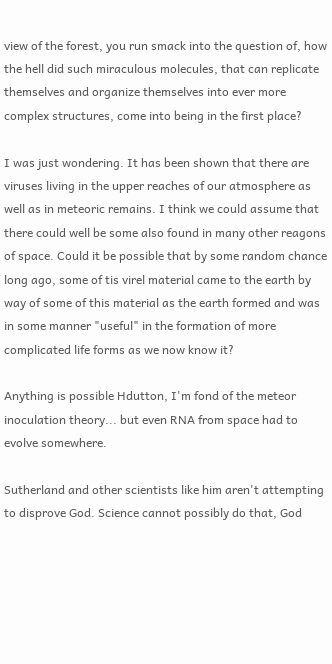view of the forest, you run smack into the question of, how the hell did such miraculous molecules, that can replicate themselves and organize themselves into ever more complex structures, come into being in the first place?

I was just wondering. It has been shown that there are viruses living in the upper reaches of our atmosphere as well as in meteoric remains. I think we could assume that there could well be some also found in many other reagons of space. Could it be possible that by some random chance long ago, some of tis virel material came to the earth by way of some of this material as the earth formed and was in some manner "useful" in the formation of more complicated life forms as we now know it?

Anything is possible Hdutton, I'm fond of the meteor inoculation theory... but even RNA from space had to evolve somewhere.

Sutherland and other scientists like him aren't attempting to disprove God. Science cannot possibly do that, God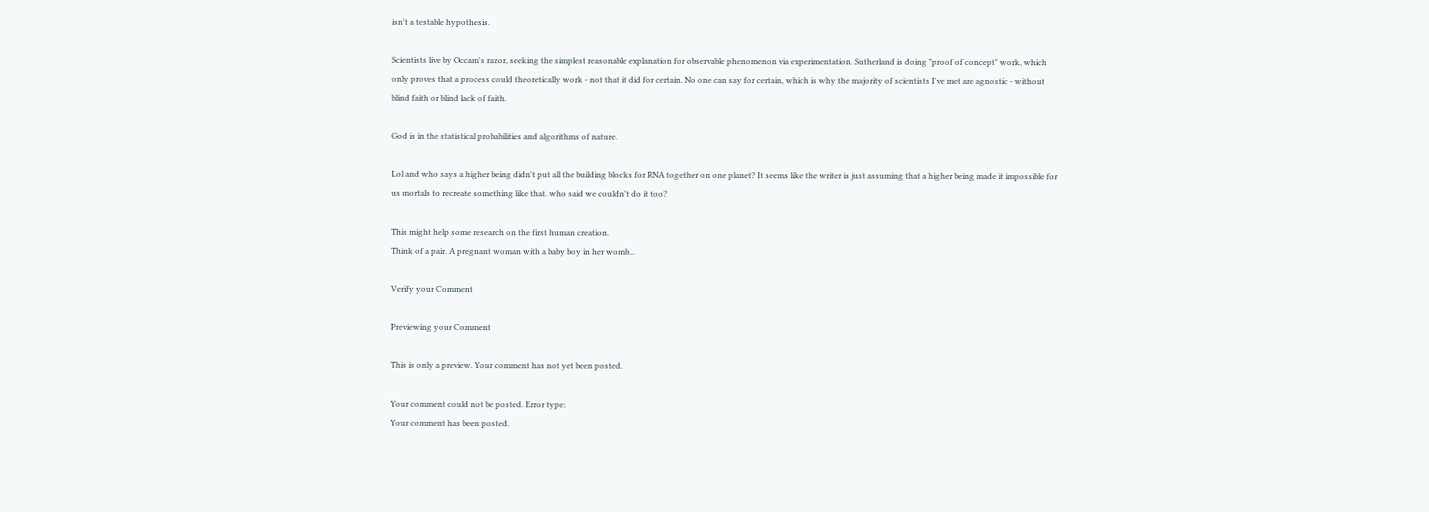isn't a testable hypothesis.

Scientists live by Occam's razor, seeking the simplest reasonable explanation for observable phenomenon via experimentation. Sutherland is doing "proof of concept" work, which only proves that a process could theoretically work - not that it did for certain. No one can say for certain, which is why the majority of scientists I've met are agnostic - without blind faith or blind lack of faith.

God is in the statistical probabilities and algorithms of nature.

Lol and who says a higher being didn't put all the building blocks for RNA together on one planet? It seems like the writer is just assuming that a higher being made it impossible for us mortals to recreate something like that. who said we couldn't do it too?

This might help some research on the first human creation.
Think of a pair. A pregnant woman with a baby boy in her womb...

Verify your Comment

Previewing your Comment

This is only a preview. Your comment has not yet been posted.

Your comment could not be posted. Error type:
Your comment has been posted.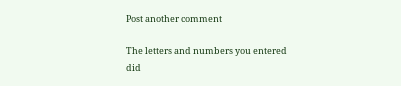Post another comment

The letters and numbers you entered did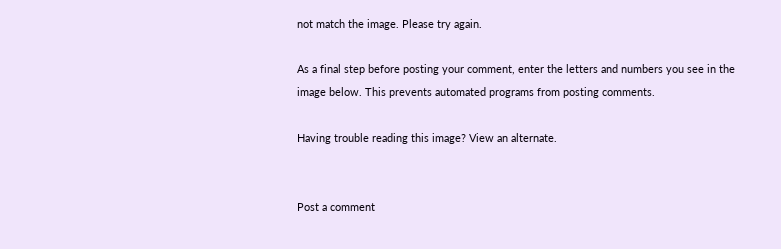not match the image. Please try again.

As a final step before posting your comment, enter the letters and numbers you see in the image below. This prevents automated programs from posting comments.

Having trouble reading this image? View an alternate.


Post a comment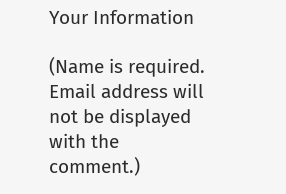Your Information

(Name is required. Email address will not be displayed with the comment.)